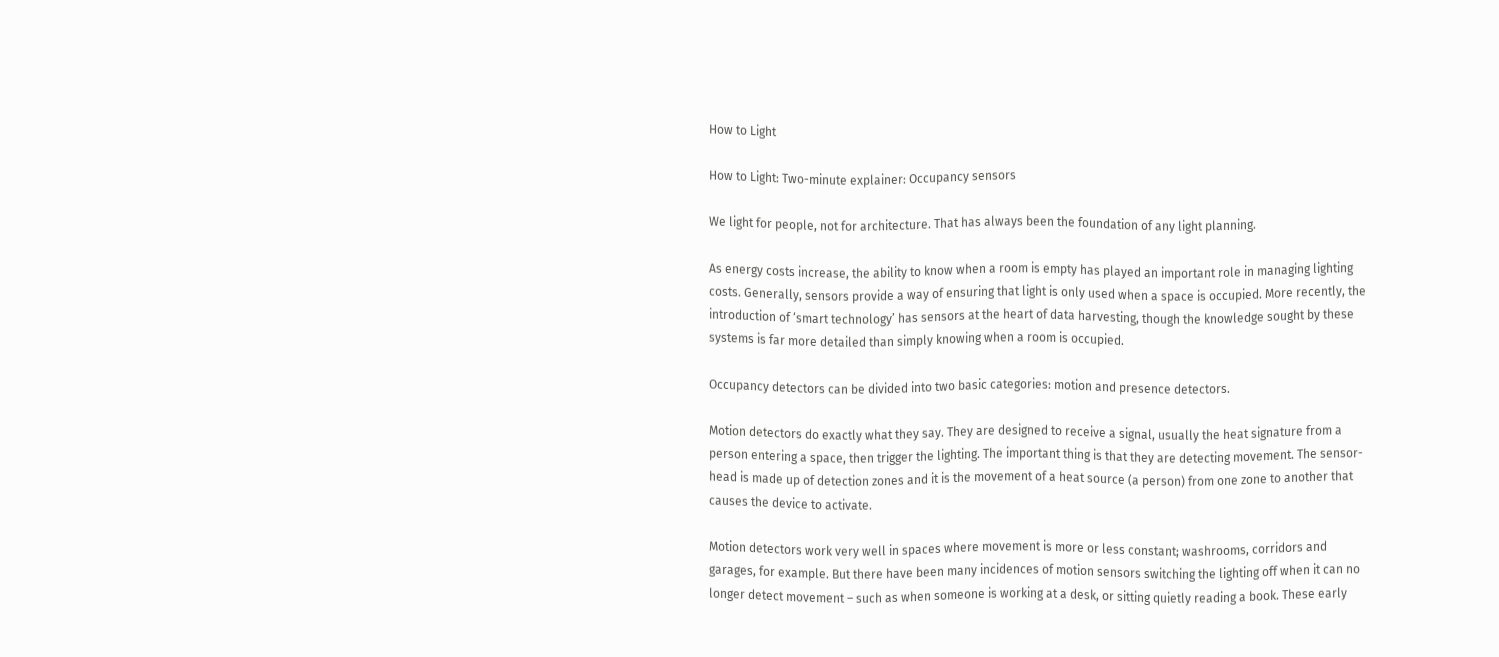How to Light

How to Light: Two-minute explainer: Occupancy sensors

We light for people, not for architecture. That has always been the foundation of any light planning.

As energy costs increase, the ability to know when a room is empty has played an important role in managing lighting costs. Generally, sensors provide a way of ensuring that light is only used when a space is occupied. More recently, the introduction of ‘smart technology’ has sensors at the heart of data harvesting, though the knowledge sought by these systems is far more detailed than simply knowing when a room is occupied.

Occupancy detectors can be divided into two basic categories: motion and presence detectors.

Motion detectors do exactly what they say. They are designed to receive a signal, usually the heat signature from a person entering a space, then trigger the lighting. The important thing is that they are detecting movement. The sensor-head is made up of detection zones and it is the movement of a heat source (a person) from one zone to another that causes the device to activate.

Motion detectors work very well in spaces where movement is more or less constant; washrooms, corridors and garages, for example. But there have been many incidences of motion sensors switching the lighting off when it can no longer detect movement – such as when someone is working at a desk, or sitting quietly reading a book. These early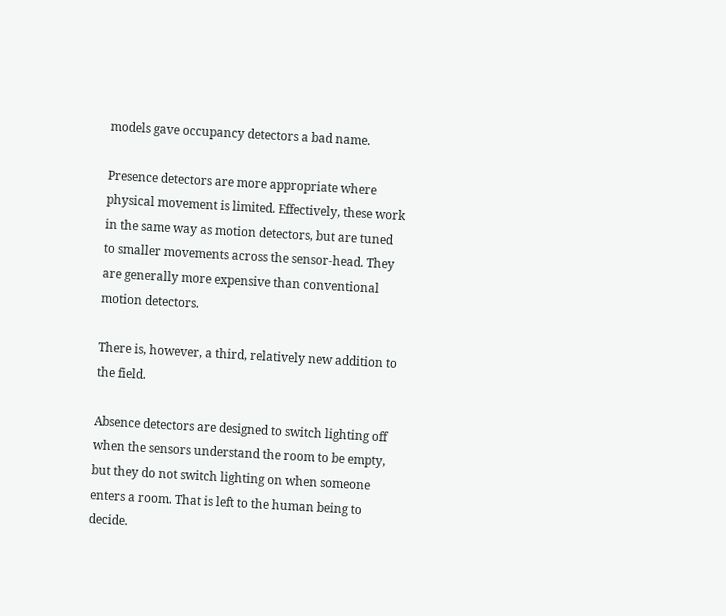models gave occupancy detectors a bad name.

Presence detectors are more appropriate where physical movement is limited. Effectively, these work in the same way as motion detectors, but are tuned to smaller movements across the sensor-head. They are generally more expensive than conventional motion detectors.

There is, however, a third, relatively new addition to the field.

Absence detectors are designed to switch lighting off when the sensors understand the room to be empty, but they do not switch lighting on when someone enters a room. That is left to the human being to decide.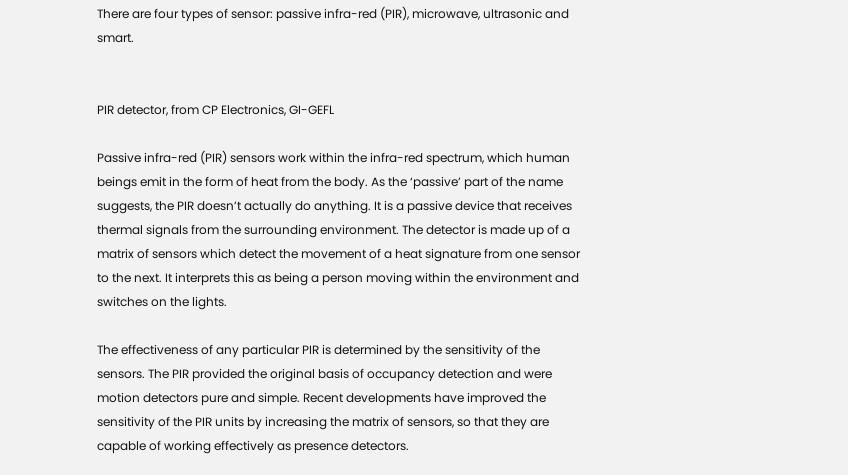There are four types of sensor: passive infra-red (PIR), microwave, ultrasonic and smart.


PIR detector, from CP Electronics, GI-GEFL

Passive infra-red (PIR) sensors work within the infra-red spectrum, which human beings emit in the form of heat from the body. As the ‘passive’ part of the name suggests, the PIR doesn’t actually do anything. It is a passive device that receives thermal signals from the surrounding environment. The detector is made up of a matrix of sensors which detect the movement of a heat signature from one sensor to the next. It interprets this as being a person moving within the environment and switches on the lights.

The effectiveness of any particular PIR is determined by the sensitivity of the sensors. The PIR provided the original basis of occupancy detection and were motion detectors pure and simple. Recent developments have improved the sensitivity of the PIR units by increasing the matrix of sensors, so that they are capable of working effectively as presence detectors.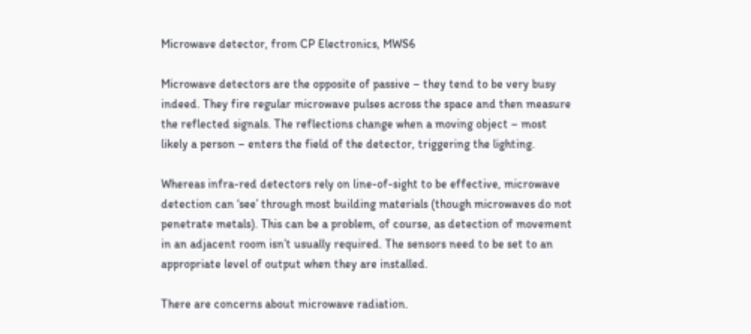Microwave detector, from CP Electronics, MWS6

Microwave detectors are the opposite of passive – they tend to be very busy indeed. They fire regular microwave pulses across the space and then measure the reflected signals. The reflections change when a moving object – most likely a person – enters the field of the detector, triggering the lighting.

Whereas infra-red detectors rely on line-of-sight to be effective, microwave detection can ‘see’ through most building materials (though microwaves do not penetrate metals). This can be a problem, of course, as detection of movement in an adjacent room isn’t usually required. The sensors need to be set to an appropriate level of output when they are installed.

There are concerns about microwave radiation.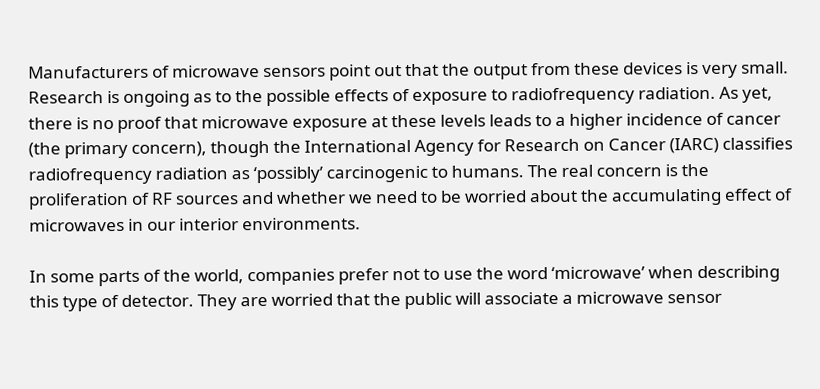Manufacturers of microwave sensors point out that the output from these devices is very small. Research is ongoing as to the possible effects of exposure to radiofrequency radiation. As yet, there is no proof that microwave exposure at these levels leads to a higher incidence of cancer (the primary concern), though the International Agency for Research on Cancer (IARC) classifies radiofrequency radiation as ‘possibly’ carcinogenic to humans. The real concern is the proliferation of RF sources and whether we need to be worried about the accumulating effect of microwaves in our interior environments.

In some parts of the world, companies prefer not to use the word ‘microwave’ when describing this type of detector. They are worried that the public will associate a microwave sensor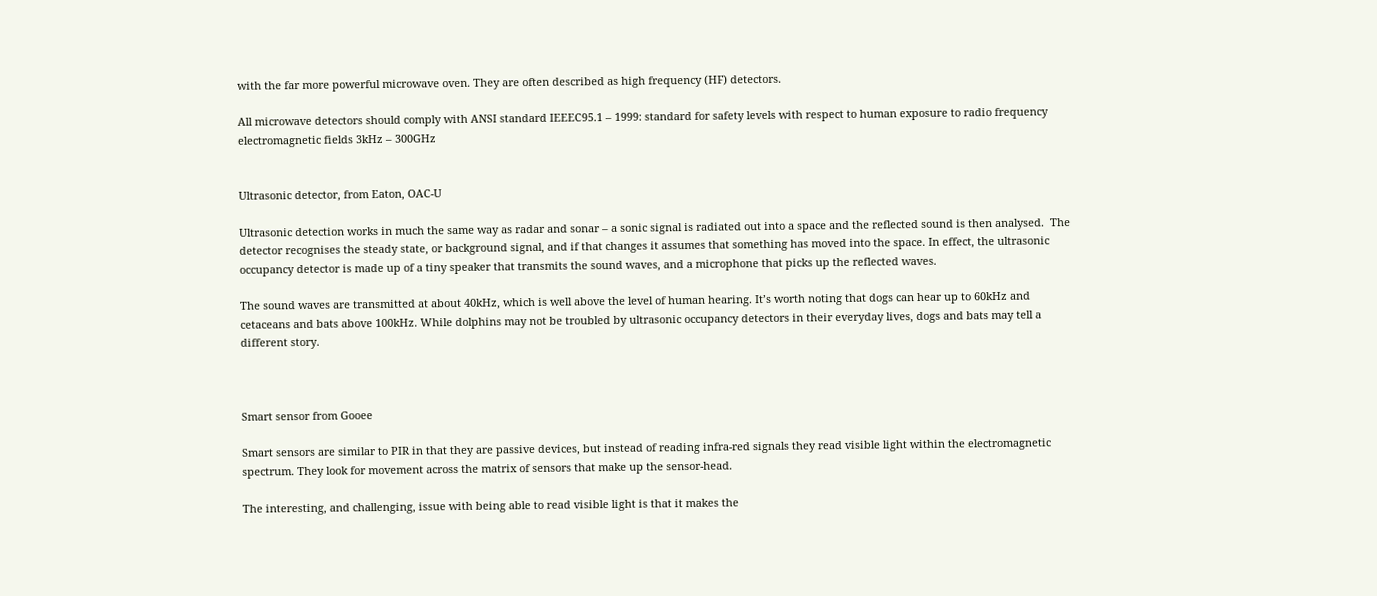with the far more powerful microwave oven. They are often described as high frequency (HF) detectors.

All microwave detectors should comply with ANSI standard IEEEC95.1 – 1999: standard for safety levels with respect to human exposure to radio frequency electromagnetic fields 3kHz – 300GHz


Ultrasonic detector, from Eaton, OAC-U

Ultrasonic detection works in much the same way as radar and sonar – a sonic signal is radiated out into a space and the reflected sound is then analysed.  The detector recognises the steady state, or background signal, and if that changes it assumes that something has moved into the space. In effect, the ultrasonic occupancy detector is made up of a tiny speaker that transmits the sound waves, and a microphone that picks up the reflected waves.

The sound waves are transmitted at about 40kHz, which is well above the level of human hearing. It’s worth noting that dogs can hear up to 60kHz and cetaceans and bats above 100kHz. While dolphins may not be troubled by ultrasonic occupancy detectors in their everyday lives, dogs and bats may tell a different story.



Smart sensor from Gooee

Smart sensors are similar to PIR in that they are passive devices, but instead of reading infra-red signals they read visible light within the electromagnetic spectrum. They look for movement across the matrix of sensors that make up the sensor-head.

The interesting, and challenging, issue with being able to read visible light is that it makes the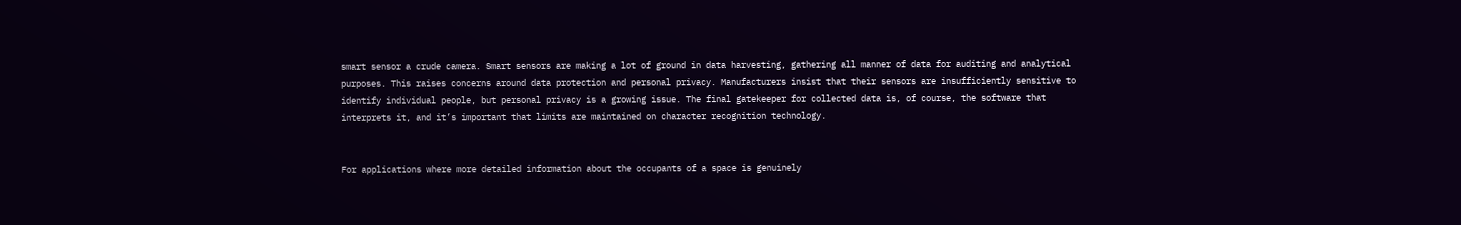smart sensor a crude camera. Smart sensors are making a lot of ground in data harvesting, gathering all manner of data for auditing and analytical purposes. This raises concerns around data protection and personal privacy. Manufacturers insist that their sensors are insufficiently sensitive to identify individual people, but personal privacy is a growing issue. The final gatekeeper for collected data is, of course, the software that interprets it, and it’s important that limits are maintained on character recognition technology.


For applications where more detailed information about the occupants of a space is genuinely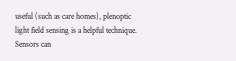useful (such as care homes), plenoptic light field sensing is a helpful technique. Sensors can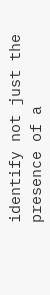identify not just the presence of a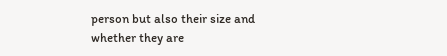person but also their size and whether they are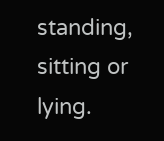standing, sitting or lying.